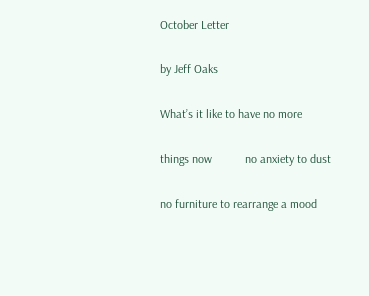October Letter

by Jeff Oaks

What’s it like to have no more

things now           no anxiety to dust

no furniture to rearrange a mood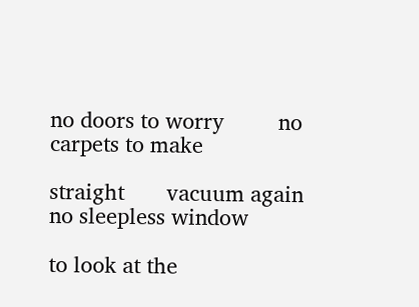no doors to worry         no carpets to make

straight       vacuum again     no sleepless window

to look at the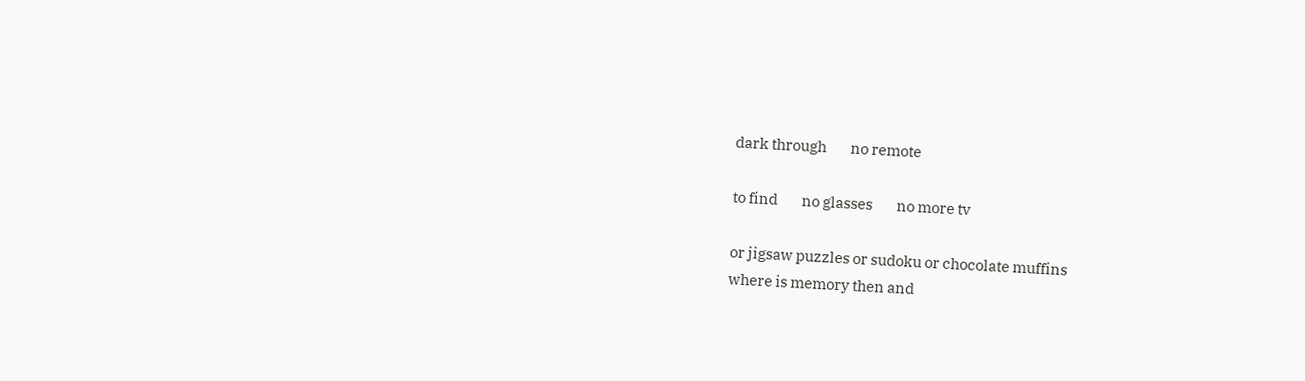dark through        no remote

to find        no glasses        no more tv

or jigsaw puzzles or sudoku or chocolate muffins
where is memory then and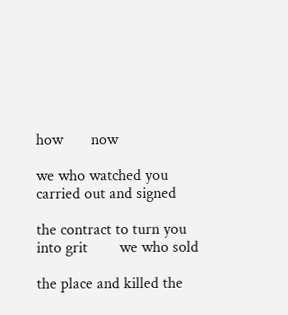how       now

we who watched you carried out and signed

the contract to turn you into grit        we who sold

the place and killed the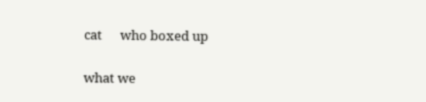cat      who boxed up

what we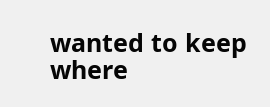wanted to keep         where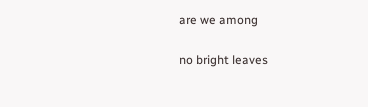are we among

no bright leaves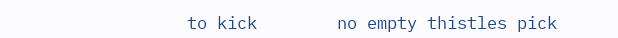to kick        no empty thistles pick